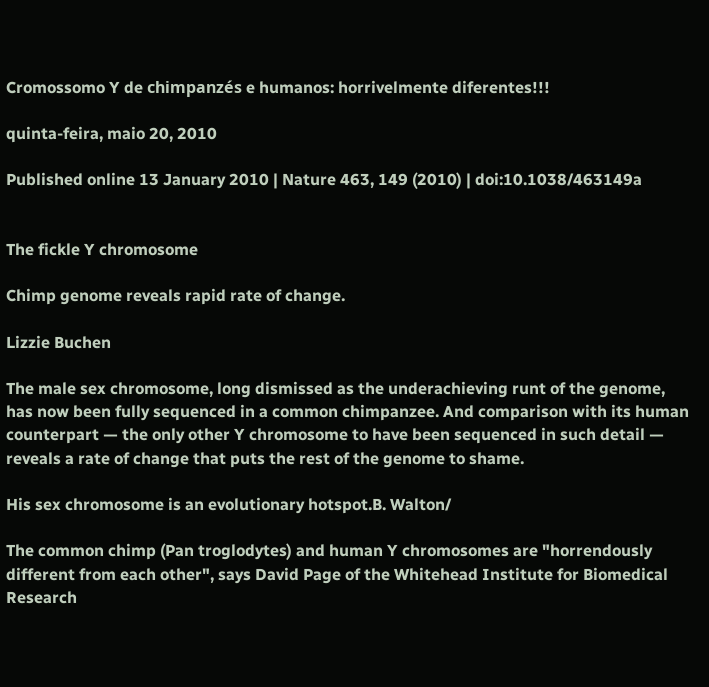Cromossomo Y de chimpanzés e humanos: horrivelmente diferentes!!!

quinta-feira, maio 20, 2010

Published online 13 January 2010 | Nature 463, 149 (2010) | doi:10.1038/463149a


The fickle Y chromosome

Chimp genome reveals rapid rate of change.

Lizzie Buchen

The male sex chromosome, long dismissed as the underachieving runt of the genome, has now been fully sequenced in a common chimpanzee. And comparison with its human counterpart — the only other Y chromosome to have been sequenced in such detail — reveals a rate of change that puts the rest of the genome to shame.

His sex chromosome is an evolutionary hotspot.B. Walton/

The common chimp (Pan troglodytes) and human Y chromosomes are "horrendously different from each other", says David Page of the Whitehead Institute for Biomedical Research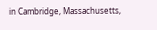in Cambridge, Massachusetts,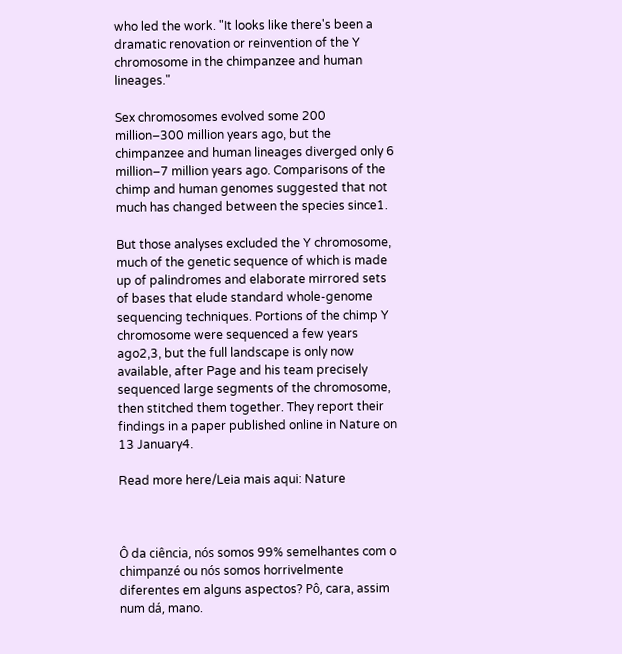who led the work. "It looks like there's been a dramatic renovation or reinvention of the Y chromosome in the chimpanzee and human lineages."

Sex chromosomes evolved some 200 million–300 million years ago, but the chimpanzee and human lineages diverged only 6 million–7 million years ago. Comparisons of the chimp and human genomes suggested that not much has changed between the species since1.

But those analyses excluded the Y chromosome, much of the genetic sequence of which is made up of palindromes and elaborate mirrored sets of bases that elude standard whole-genome sequencing techniques. Portions of the chimp Y chromosome were sequenced a few years ago2,3, but the full landscape is only now available, after Page and his team precisely sequenced large segments of the chromosome, then stitched them together. They report their findings in a paper published online in Nature on 13 January4.

Read more here/Leia mais aqui: Nature



Ô da ciência, nós somos 99% semelhantes com o chimpanzé ou nós somos horrivelmente diferentes em alguns aspectos? Pô, cara, assim num dá, mano.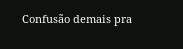Confusão demais pra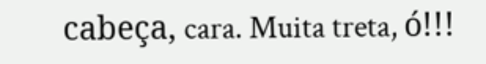cabeça, cara. Muita treta, ó!!!